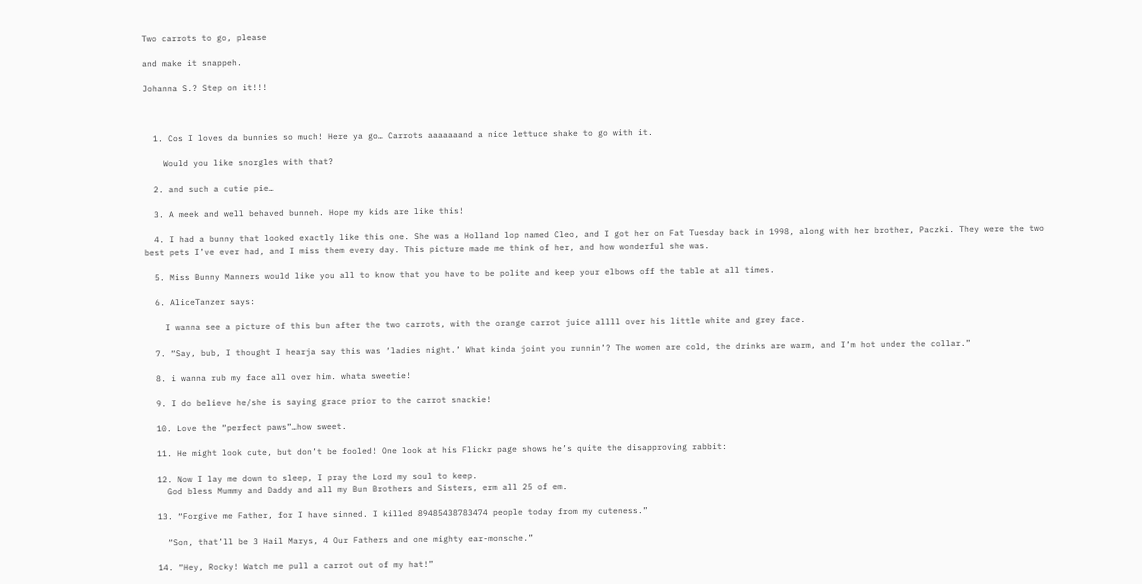Two carrots to go, please

and make it snappeh.

Johanna S.? Step on it!!!



  1. Cos I loves da bunnies so much! Here ya go… Carrots aaaaaaand a nice lettuce shake to go with it.

    Would you like snorgles with that?

  2. and such a cutie pie…

  3. A meek and well behaved bunneh. Hope my kids are like this!

  4. I had a bunny that looked exactly like this one. She was a Holland lop named Cleo, and I got her on Fat Tuesday back in 1998, along with her brother, Paczki. They were the two best pets I’ve ever had, and I miss them every day. This picture made me think of her, and how wonderful she was.

  5. Miss Bunny Manners would like you all to know that you have to be polite and keep your elbows off the table at all times.

  6. AliceTanzer says:

    I wanna see a picture of this bun after the two carrots, with the orange carrot juice allll over his little white and grey face.

  7. “Say, bub, I thought I hearja say this was ‘ladies night.’ What kinda joint you runnin’? The women are cold, the drinks are warm, and I’m hot under the collar.”

  8. i wanna rub my face all over him. whata sweetie!

  9. I do believe he/she is saying grace prior to the carrot snackie!

  10. Love the “perfect paws”…how sweet.

  11. He might look cute, but don’t be fooled! One look at his Flickr page shows he’s quite the disapproving rabbit:

  12. Now I lay me down to sleep, I pray the Lord my soul to keep.
    God bless Mummy and Daddy and all my Bun Brothers and Sisters, erm all 25 of em.

  13. “Forgive me Father, for I have sinned. I killed 89485438783474 people today from my cuteness.”

    “Son, that’ll be 3 Hail Marys, 4 Our Fathers and one mighty ear-monsche.”

  14. “Hey, Rocky! Watch me pull a carrot out of my hat!”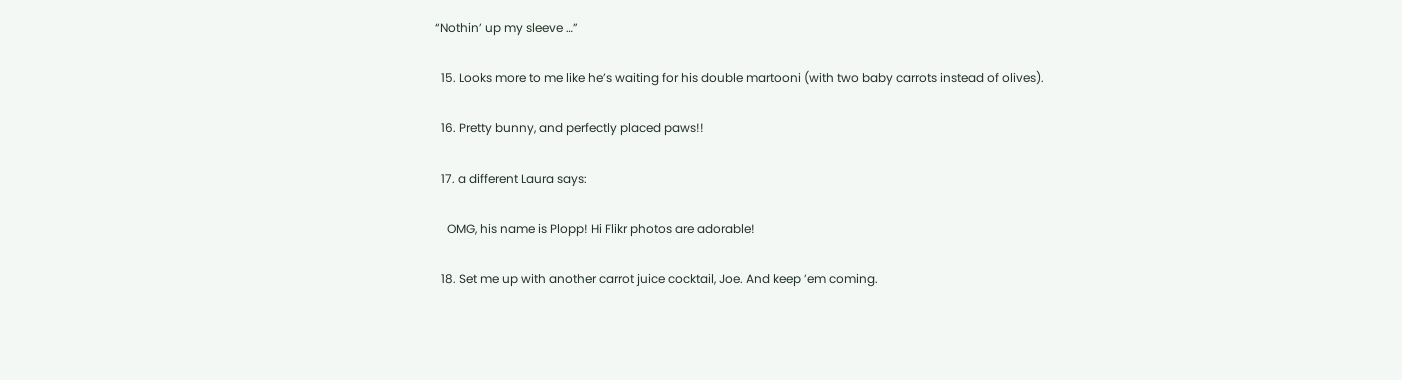“Nothin’ up my sleeve …”

  15. Looks more to me like he’s waiting for his double martooni (with two baby carrots instead of olives).

  16. Pretty bunny, and perfectly placed paws!!

  17. a different Laura says:

    OMG, his name is Plopp! Hi Flikr photos are adorable!

  18. Set me up with another carrot juice cocktail, Joe. And keep ’em coming.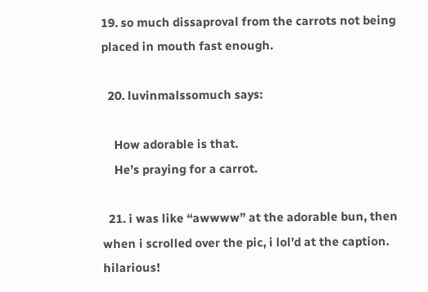19. so much dissaproval from the carrots not being placed in mouth fast enough.

  20. luvinmalssomuch says:

    How adorable is that.
    He’s praying for a carrot.

  21. i was like “awwww” at the adorable bun, then when i scrolled over the pic, i lol’d at the caption. hilarious!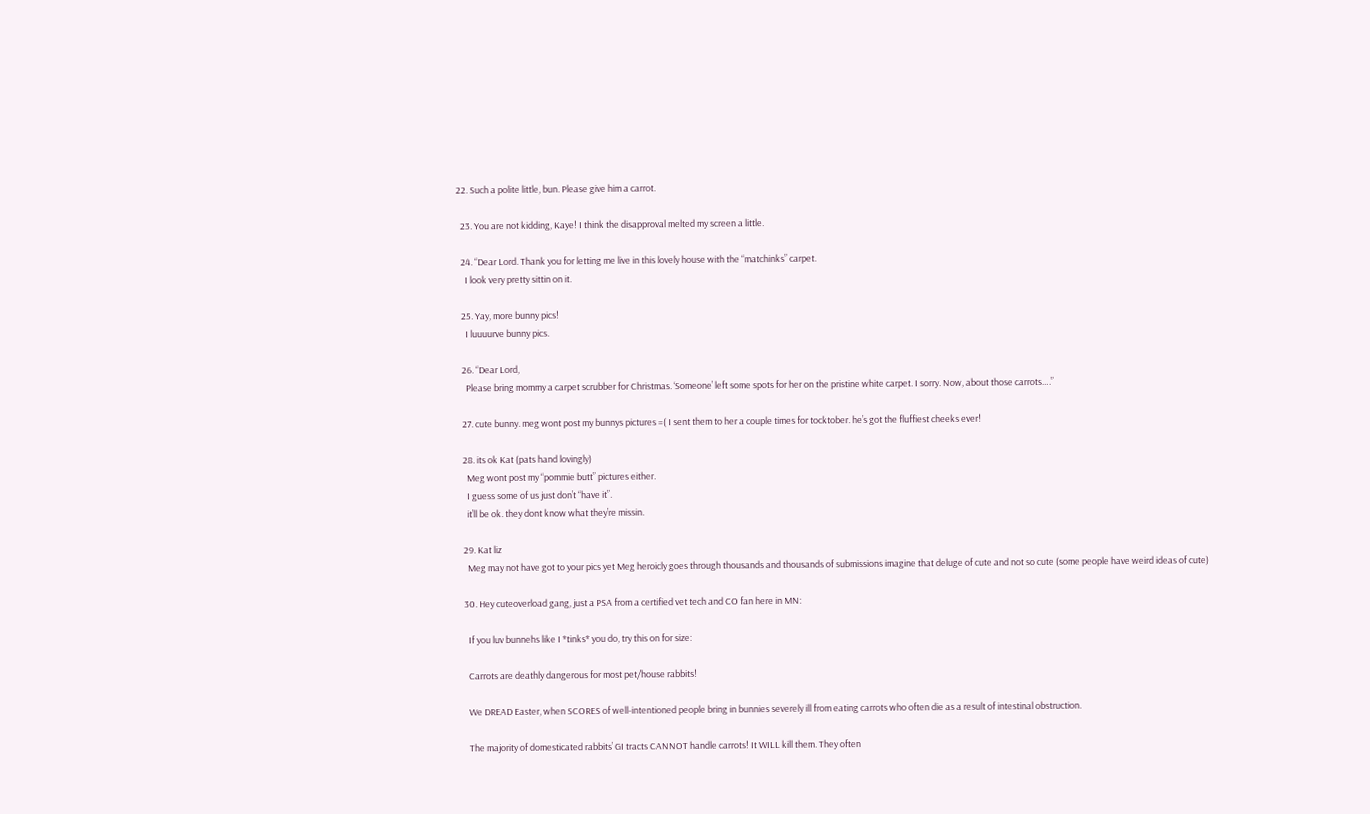22. Such a polite little, bun. Please give him a carrot.

  23. You are not kidding, Kaye! I think the disapproval melted my screen a little.

  24. “Dear Lord. Thank you for letting me live in this lovely house with the “matchinks” carpet.
    I look very pretty sittin on it.

  25. Yay, more bunny pics!
    I luuuurve bunny pics.

  26. “Dear Lord,
    Please bring mommy a carpet scrubber for Christmas. ‘Someone’ left some spots for her on the pristine white carpet. I sorry. Now, about those carrots….”

  27. cute bunny. meg wont post my bunnys pictures =( I sent them to her a couple times for tocktober. he’s got the fluffiest cheeks ever!

  28. its ok Kat (pats hand lovingly)
    Meg wont post my “pommie butt” pictures either.
    I guess some of us just don’t “have it”.
    it’ll be ok. they dont know what they’re missin.

  29. Kat liz
    Meg may not have got to your pics yet Meg heroicly goes through thousands and thousands of submissions imagine that deluge of cute and not so cute (some people have weird ideas of cute)

  30. Hey cuteoverload gang, just a PSA from a certified vet tech and CO fan here in MN:

    If you luv bunnehs like I *tinks* you do, try this on for size:

    Carrots are deathly dangerous for most pet/house rabbits!

    We DREAD Easter, when SCORES of well-intentioned people bring in bunnies severely ill from eating carrots who often die as a result of intestinal obstruction.

    The majority of domesticated rabbits’ GI tracts CANNOT handle carrots! It WILL kill them. They often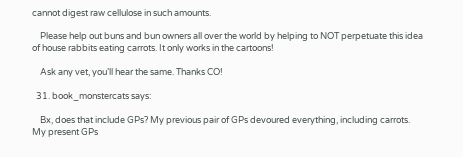cannot digest raw cellulose in such amounts.

    Please help out buns and bun owners all over the world by helping to NOT perpetuate this idea of house rabbits eating carrots. It only works in the cartoons!

    Ask any vet, you’ll hear the same. Thanks CO!

  31. book_monstercats says:

    Bx, does that include GPs? My previous pair of GPs devoured everything, including carrots. My present GPs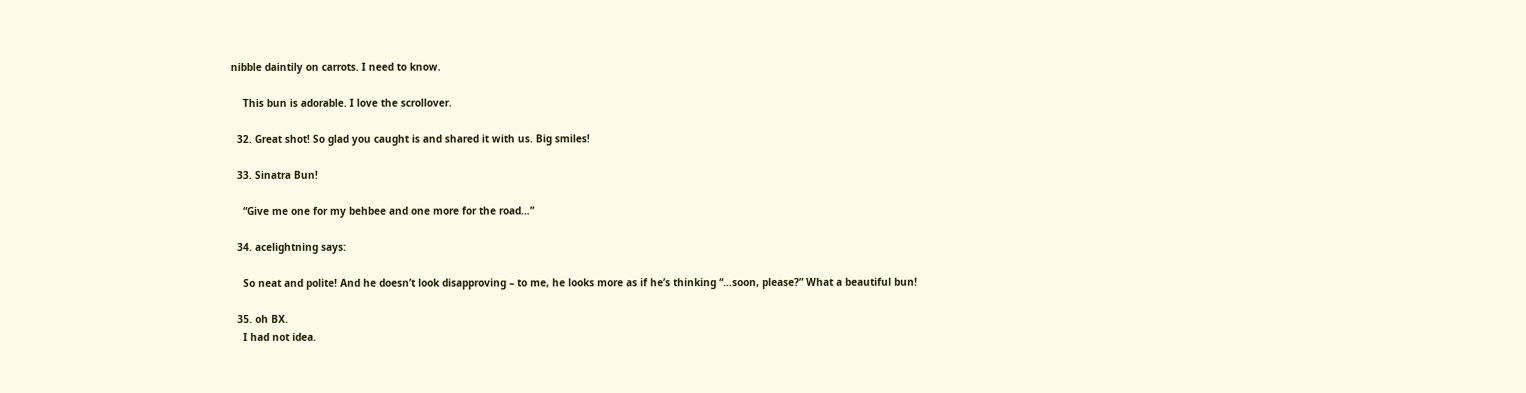nibble daintily on carrots. I need to know.

    This bun is adorable. I love the scrollover.

  32. Great shot! So glad you caught is and shared it with us. Big smiles!

  33. Sinatra Bun!

    “Give me one for my behbee and one more for the road…”

  34. acelightning says:

    So neat and polite! And he doesn’t look disapproving – to me, he looks more as if he’s thinking “…soon, please?” What a beautiful bun!

  35. oh BX.
    I had not idea.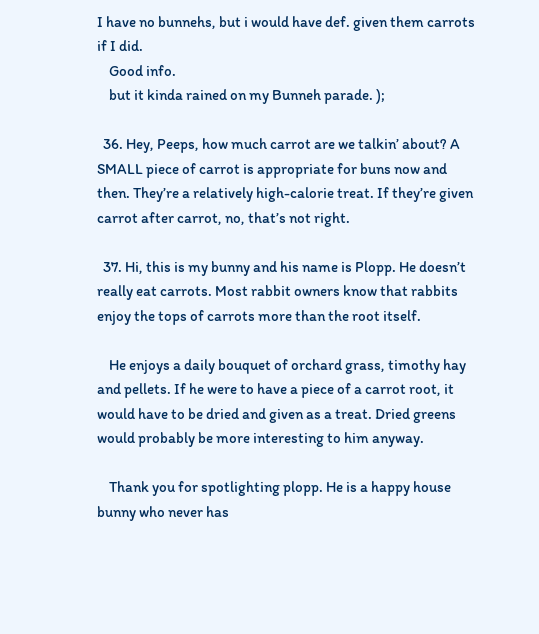I have no bunnehs, but i would have def. given them carrots if I did.
    Good info.
    but it kinda rained on my Bunneh parade. );

  36. Hey, Peeps, how much carrot are we talkin’ about? A SMALL piece of carrot is appropriate for buns now and then. They’re a relatively high-calorie treat. If they’re given carrot after carrot, no, that’s not right.

  37. Hi, this is my bunny and his name is Plopp. He doesn’t really eat carrots. Most rabbit owners know that rabbits enjoy the tops of carrots more than the root itself.

    He enjoys a daily bouquet of orchard grass, timothy hay and pellets. If he were to have a piece of a carrot root, it would have to be dried and given as a treat. Dried greens would probably be more interesting to him anyway.

    Thank you for spotlighting plopp. He is a happy house bunny who never has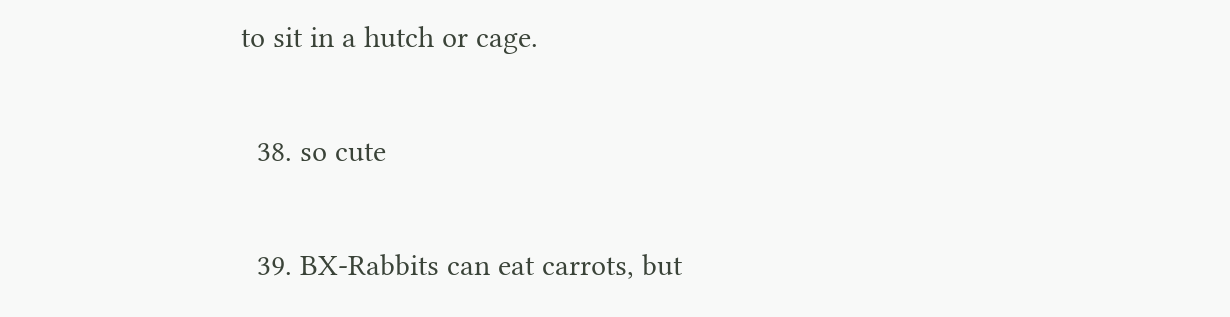to sit in a hutch or cage.

  38. so cute

  39. BX-Rabbits can eat carrots, but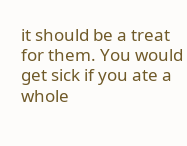it should be a treat for them. You would get sick if you ate a whole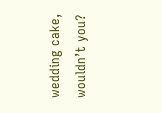wedding cake, wouldn’t you?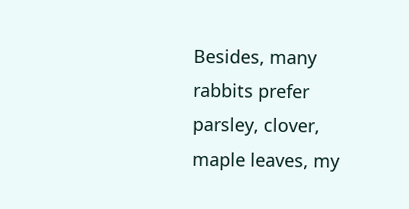Besides, many rabbits prefer parsley, clover, maple leaves, my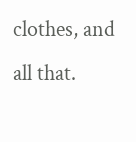clothes, and all that.